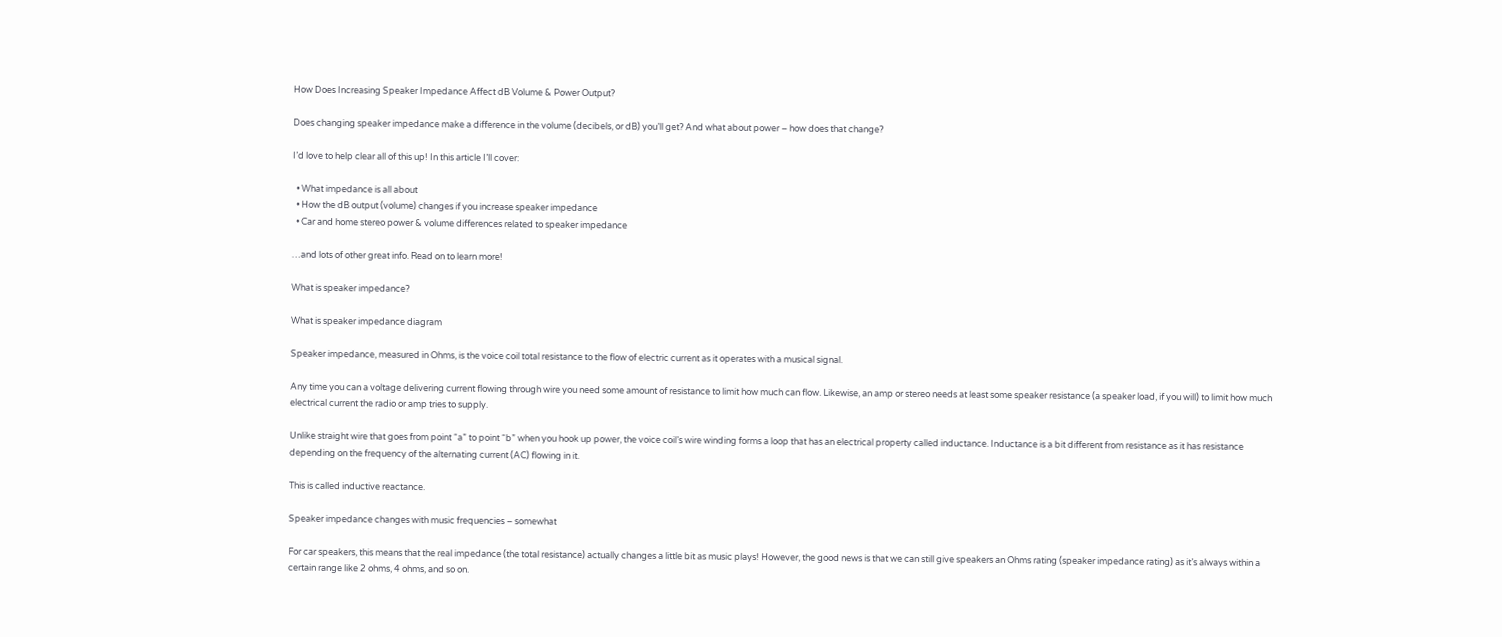How Does Increasing Speaker Impedance Affect dB Volume & Power Output?

Does changing speaker impedance make a difference in the volume (decibels, or dB) you’ll get? And what about power – how does that change?

I’d love to help clear all of this up! In this article I’ll cover:

  • What impedance is all about
  • How the dB output (volume) changes if you increase speaker impedance
  • Car and home stereo power & volume differences related to speaker impedance

…and lots of other great info. Read on to learn more!

What is speaker impedance?

What is speaker impedance diagram

Speaker impedance, measured in Ohms, is the voice coil total resistance to the flow of electric current as it operates with a musical signal.

Any time you can a voltage delivering current flowing through wire you need some amount of resistance to limit how much can flow. Likewise, an amp or stereo needs at least some speaker resistance (a speaker load, if you will) to limit how much electrical current the radio or amp tries to supply.

Unlike straight wire that goes from point “a” to point “b” when you hook up power, the voice coil’s wire winding forms a loop that has an electrical property called inductance. Inductance is a bit different from resistance as it has resistance depending on the frequency of the alternating current (AC) flowing in it.

This is called inductive reactance.

Speaker impedance changes with music frequencies – somewhat

For car speakers, this means that the real impedance (the total resistance) actually changes a little bit as music plays! However, the good news is that we can still give speakers an Ohms rating (speaker impedance rating) as it’s always within a certain range like 2 ohms, 4 ohms, and so on.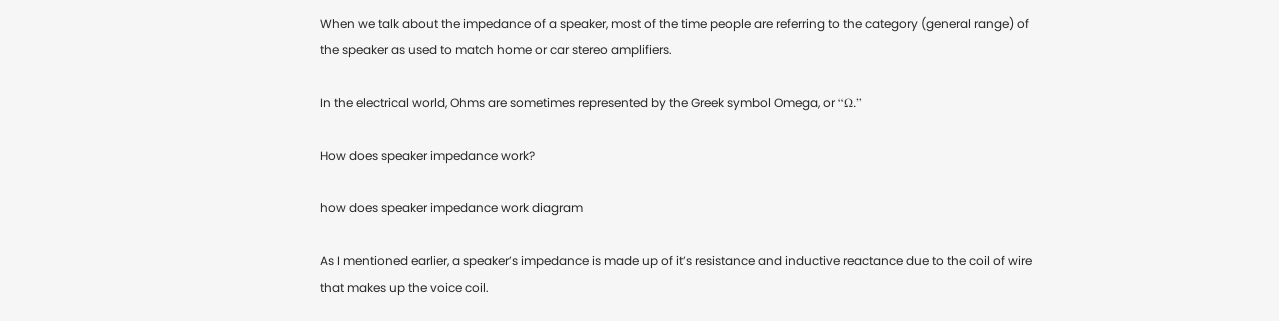When we talk about the impedance of a speaker, most of the time people are referring to the category (general range) of the speaker as used to match home or car stereo amplifiers.

In the electrical world, Ohms are sometimes represented by the Greek symbol Omega, or “Ω.”

How does speaker impedance work?

how does speaker impedance work diagram

As I mentioned earlier, a speaker’s impedance is made up of it’s resistance and inductive reactance due to the coil of wire that makes up the voice coil.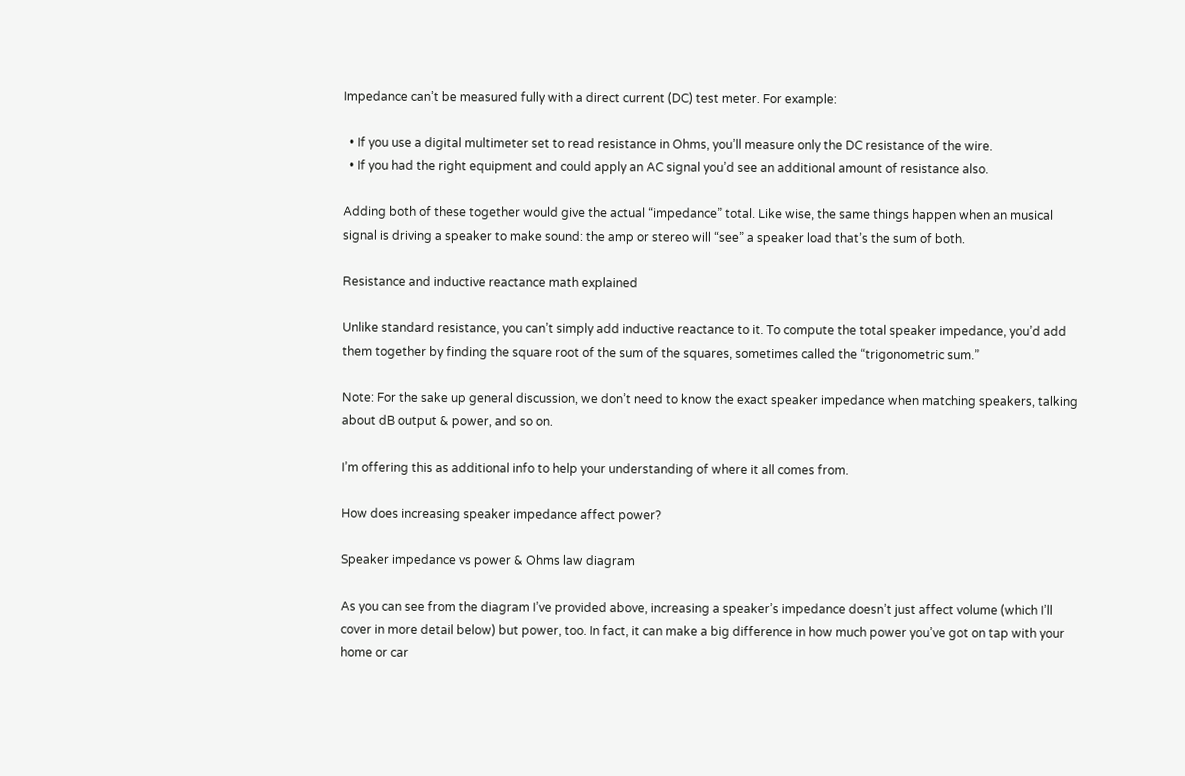Impedance can’t be measured fully with a direct current (DC) test meter. For example:

  • If you use a digital multimeter set to read resistance in Ohms, you’ll measure only the DC resistance of the wire.
  • If you had the right equipment and could apply an AC signal you’d see an additional amount of resistance also.

Adding both of these together would give the actual “impedance” total. Like wise, the same things happen when an musical signal is driving a speaker to make sound: the amp or stereo will “see” a speaker load that’s the sum of both.

Resistance and inductive reactance math explained

Unlike standard resistance, you can’t simply add inductive reactance to it. To compute the total speaker impedance, you’d add them together by finding the square root of the sum of the squares, sometimes called the “trigonometric sum.”

Note: For the sake up general discussion, we don’t need to know the exact speaker impedance when matching speakers, talking about dB output & power, and so on.

I’m offering this as additional info to help your understanding of where it all comes from.

How does increasing speaker impedance affect power?

Speaker impedance vs power & Ohms law diagram

As you can see from the diagram I’ve provided above, increasing a speaker’s impedance doesn’t just affect volume (which I’ll cover in more detail below) but power, too. In fact, it can make a big difference in how much power you’ve got on tap with your home or car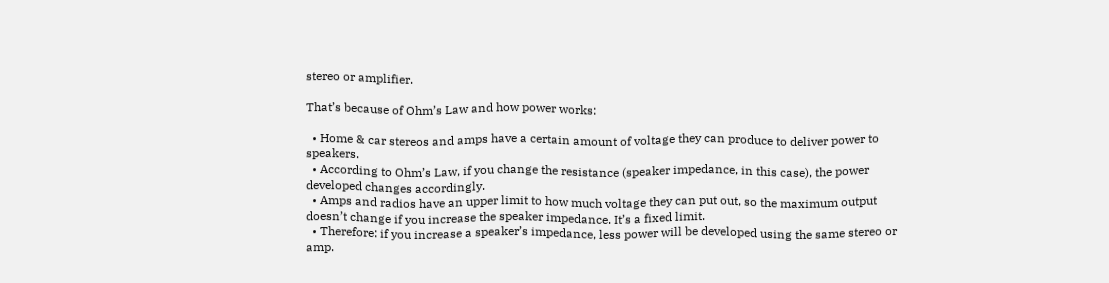stereo or amplifier.

That’s because of Ohm’s Law and how power works:

  • Home & car stereos and amps have a certain amount of voltage they can produce to deliver power to speakers.
  • According to Ohm’s Law, if you change the resistance (speaker impedance, in this case), the power developed changes accordingly.
  • Amps and radios have an upper limit to how much voltage they can put out, so the maximum output doesn’t change if you increase the speaker impedance. It’s a fixed limit.
  • Therefore: if you increase a speaker’s impedance, less power will be developed using the same stereo or amp.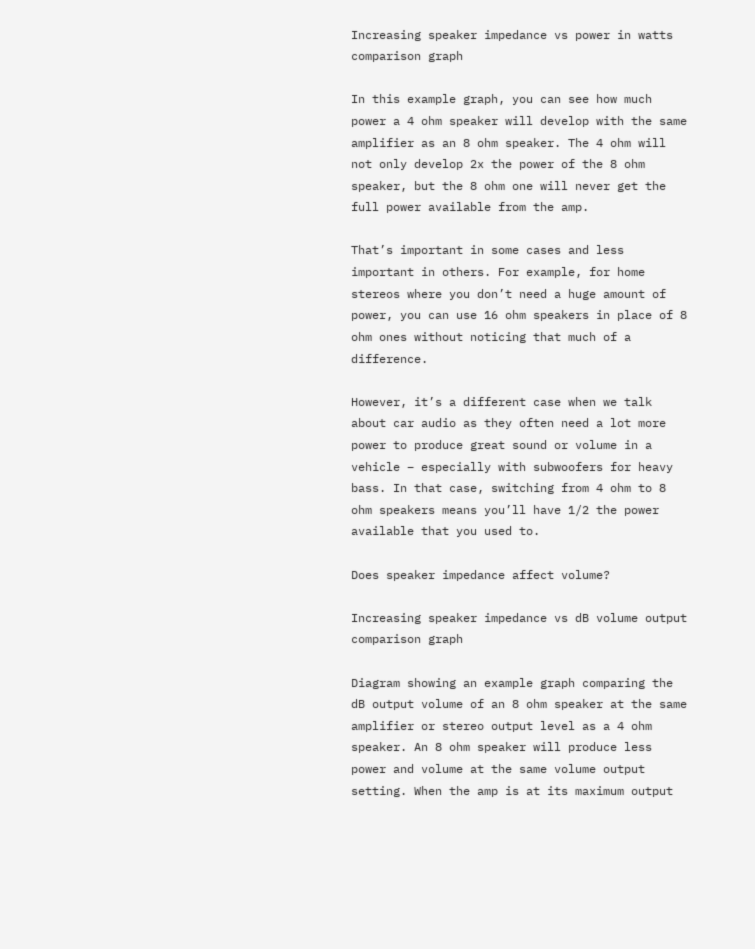Increasing speaker impedance vs power in watts comparison graph

In this example graph, you can see how much power a 4 ohm speaker will develop with the same amplifier as an 8 ohm speaker. The 4 ohm will not only develop 2x the power of the 8 ohm speaker, but the 8 ohm one will never get the full power available from the amp.

That’s important in some cases and less important in others. For example, for home stereos where you don’t need a huge amount of power, you can use 16 ohm speakers in place of 8 ohm ones without noticing that much of a difference.

However, it’s a different case when we talk about car audio as they often need a lot more power to produce great sound or volume in a vehicle – especially with subwoofers for heavy bass. In that case, switching from 4 ohm to 8 ohm speakers means you’ll have 1/2 the power available that you used to.

Does speaker impedance affect volume?

Increasing speaker impedance vs dB volume output comparison graph

Diagram showing an example graph comparing the dB output volume of an 8 ohm speaker at the same amplifier or stereo output level as a 4 ohm speaker. An 8 ohm speaker will produce less power and volume at the same volume output setting. When the amp is at its maximum output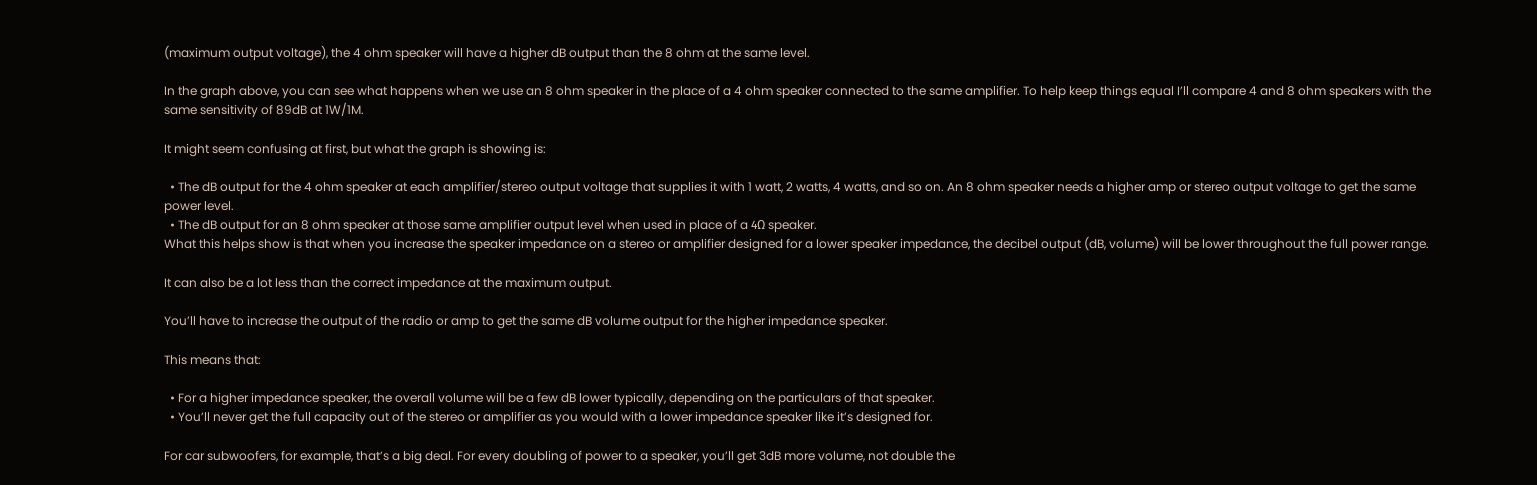(maximum output voltage), the 4 ohm speaker will have a higher dB output than the 8 ohm at the same level.

In the graph above, you can see what happens when we use an 8 ohm speaker in the place of a 4 ohm speaker connected to the same amplifier. To help keep things equal I’ll compare 4 and 8 ohm speakers with the same sensitivity of 89dB at 1W/1M.

It might seem confusing at first, but what the graph is showing is:

  • The dB output for the 4 ohm speaker at each amplifier/stereo output voltage that supplies it with 1 watt, 2 watts, 4 watts, and so on. An 8 ohm speaker needs a higher amp or stereo output voltage to get the same power level.
  • The dB output for an 8 ohm speaker at those same amplifier output level when used in place of a 4Ω speaker.
What this helps show is that when you increase the speaker impedance on a stereo or amplifier designed for a lower speaker impedance, the decibel output (dB, volume) will be lower throughout the full power range.

It can also be a lot less than the correct impedance at the maximum output.

You’ll have to increase the output of the radio or amp to get the same dB volume output for the higher impedance speaker.

This means that:

  • For a higher impedance speaker, the overall volume will be a few dB lower typically, depending on the particulars of that speaker.
  • You’ll never get the full capacity out of the stereo or amplifier as you would with a lower impedance speaker like it’s designed for.

For car subwoofers, for example, that’s a big deal. For every doubling of power to a speaker, you’ll get 3dB more volume, not double the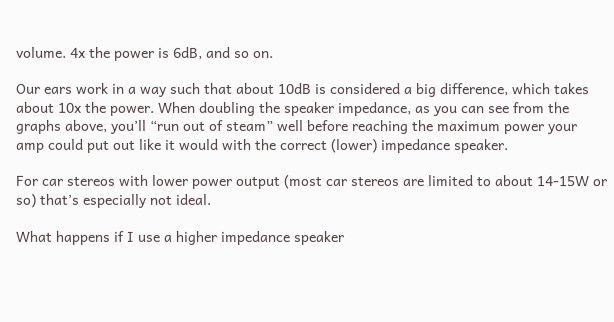volume. 4x the power is 6dB, and so on.

Our ears work in a way such that about 10dB is considered a big difference, which takes about 10x the power. When doubling the speaker impedance, as you can see from the graphs above, you’ll “run out of steam” well before reaching the maximum power your amp could put out like it would with the correct (lower) impedance speaker.

For car stereos with lower power output (most car stereos are limited to about 14-15W or so) that’s especially not ideal.

What happens if I use a higher impedance speaker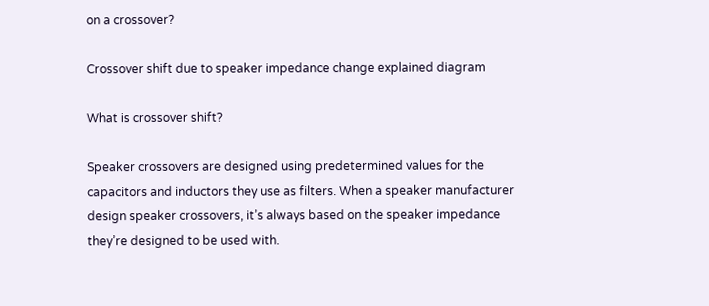on a crossover?

Crossover shift due to speaker impedance change explained diagram

What is crossover shift?

Speaker crossovers are designed using predetermined values for the capacitors and inductors they use as filters. When a speaker manufacturer design speaker crossovers, it’s always based on the speaker impedance they’re designed to be used with.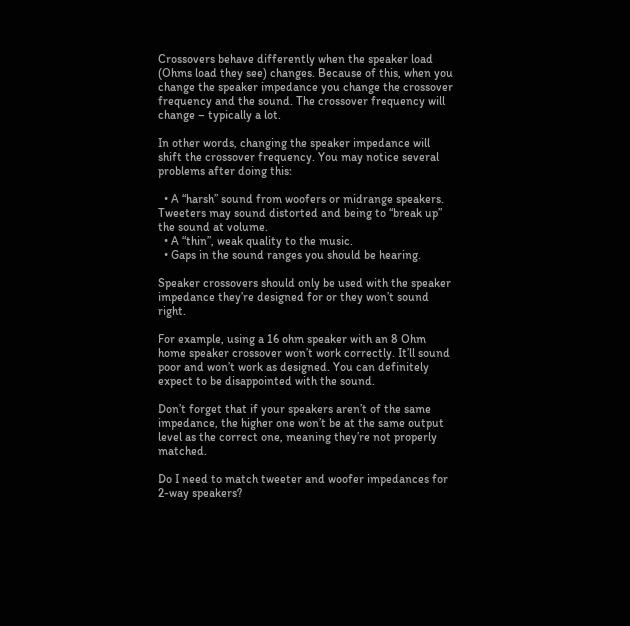Crossovers behave differently when the speaker load (Ohms load they see) changes. Because of this, when you change the speaker impedance you change the crossover frequency and the sound. The crossover frequency will change – typically a lot.

In other words, changing the speaker impedance will shift the crossover frequency. You may notice several problems after doing this:

  • A “harsh” sound from woofers or midrange speakers. Tweeters may sound distorted and being to “break up” the sound at volume.
  • A “thin”, weak quality to the music.
  • Gaps in the sound ranges you should be hearing.

Speaker crossovers should only be used with the speaker impedance they’re designed for or they won’t sound right.

For example, using a 16 ohm speaker with an 8 Ohm home speaker crossover won’t work correctly. It’ll sound poor and won’t work as designed. You can definitely expect to be disappointed with the sound.

Don’t forget that if your speakers aren’t of the same impedance, the higher one won’t be at the same output level as the correct one, meaning they’re not properly matched.

Do I need to match tweeter and woofer impedances for 2-way speakers?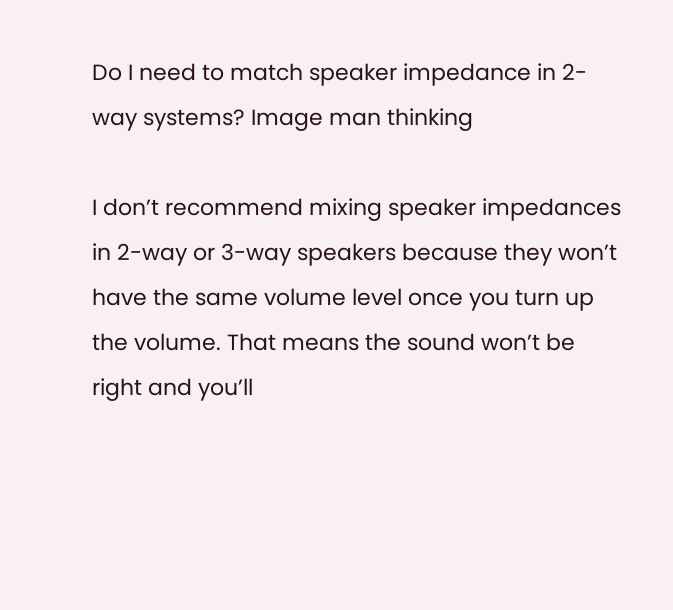Do I need to match speaker impedance in 2-way systems? Image man thinking

I don’t recommend mixing speaker impedances in 2-way or 3-way speakers because they won’t have the same volume level once you turn up the volume. That means the sound won’t be right and you’ll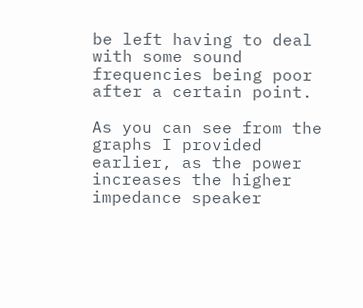be left having to deal with some sound frequencies being poor after a certain point.

As you can see from the graphs I provided earlier, as the power increases the higher impedance speaker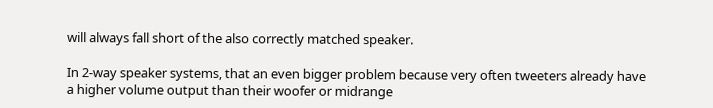will always fall short of the also correctly matched speaker.

In 2-way speaker systems, that an even bigger problem because very often tweeters already have a higher volume output than their woofer or midrange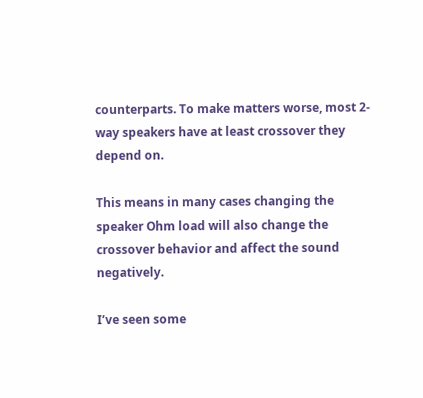counterparts. To make matters worse, most 2-way speakers have at least crossover they depend on.

This means in many cases changing the speaker Ohm load will also change the crossover behavior and affect the sound negatively.

I’ve seen some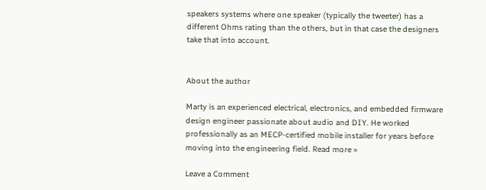speakers systems where one speaker (typically the tweeter) has a different Ohms rating than the others, but in that case the designers take that into account.


About the author

Marty is an experienced electrical, electronics, and embedded firmware design engineer passionate about audio and DIY. He worked professionally as an MECP-certified mobile installer for years before moving into the engineering field. Read more »

Leave a Comment